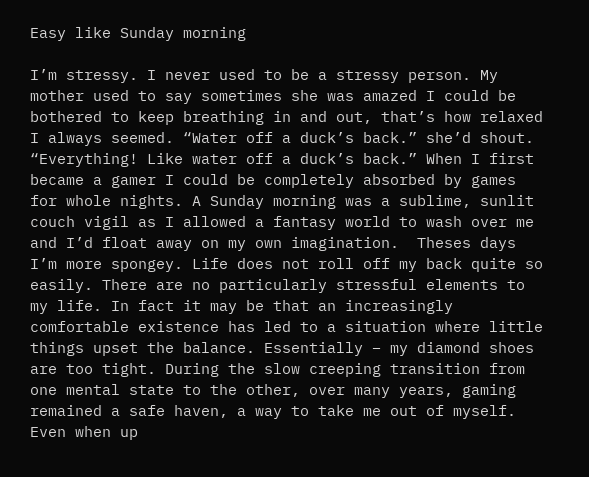Easy like Sunday morning

I’m stressy. I never used to be a stressy person. My mother used to say sometimes she was amazed I could be bothered to keep breathing in and out, that’s how relaxed I always seemed. “Water off a duck’s back.” she’d shout. “Everything! Like water off a duck’s back.” When I first became a gamer I could be completely absorbed by games for whole nights. A Sunday morning was a sublime, sunlit couch vigil as I allowed a fantasy world to wash over me and I’d float away on my own imagination.  Theses days I’m more spongey. Life does not roll off my back quite so easily. There are no particularly stressful elements to my life. In fact it may be that an increasingly comfortable existence has led to a situation where little things upset the balance. Essentially – my diamond shoes are too tight. During the slow creeping transition from one mental state to the other, over many years, gaming remained a safe haven, a way to take me out of myself. Even when up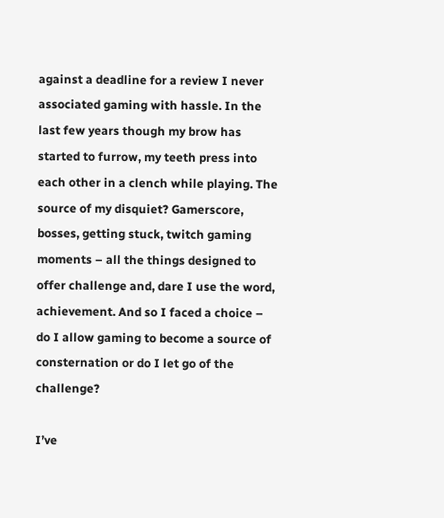against a deadline for a review I never associated gaming with hassle. In the last few years though my brow has started to furrow, my teeth press into each other in a clench while playing. The source of my disquiet? Gamerscore, bosses, getting stuck, twitch gaming moments – all the things designed to offer challenge and, dare I use the word, achievement. And so I faced a choice – do I allow gaming to become a source of consternation or do I let go of the challenge?

I’ve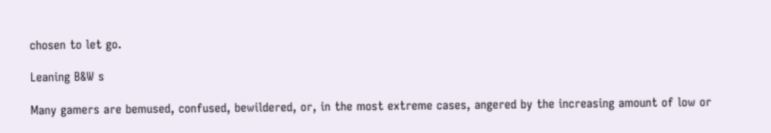chosen to let go.

Leaning B&W s

Many gamers are bemused, confused, bewildered, or, in the most extreme cases, angered by the increasing amount of low or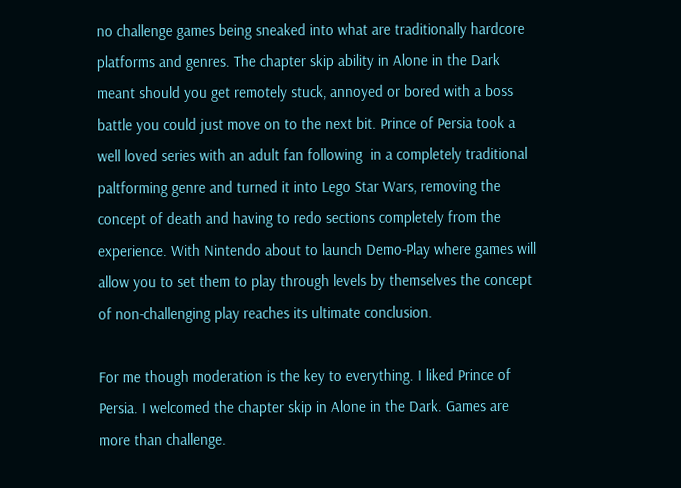no challenge games being sneaked into what are traditionally hardcore platforms and genres. The chapter skip ability in Alone in the Dark meant should you get remotely stuck, annoyed or bored with a boss battle you could just move on to the next bit. Prince of Persia took a well loved series with an adult fan following  in a completely traditional paltforming genre and turned it into Lego Star Wars, removing the concept of death and having to redo sections completely from the experience. With Nintendo about to launch Demo-Play where games will allow you to set them to play through levels by themselves the concept of non-challenging play reaches its ultimate conclusion.

For me though moderation is the key to everything. I liked Prince of Persia. I welcomed the chapter skip in Alone in the Dark. Games are more than challenge.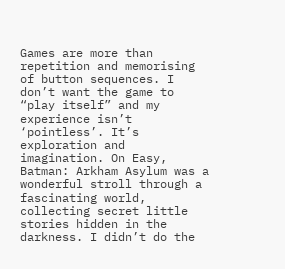Games are more than repetition and memorising of button sequences. I don’t want the game to “play itself” and my experience isn’t ‘pointless’. It’s exploration and imagination. On Easy, Batman: Arkham Asylum was a wonderful stroll through a fascinating world, collecting secret little stories hidden in the darkness. I didn’t do the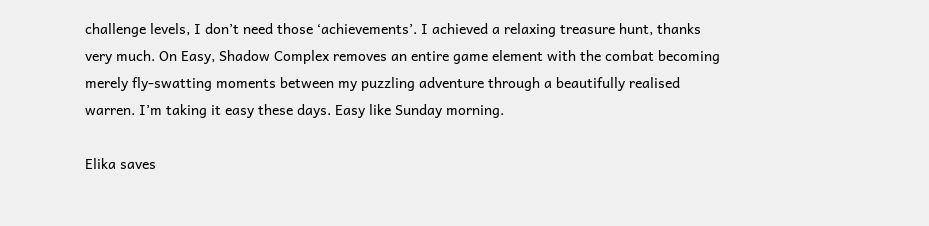challenge levels, I don’t need those ‘achievements’. I achieved a relaxing treasure hunt, thanks very much. On Easy, Shadow Complex removes an entire game element with the combat becoming merely fly-swatting moments between my puzzling adventure through a beautifully realised warren. I’m taking it easy these days. Easy like Sunday morning.

Elika saves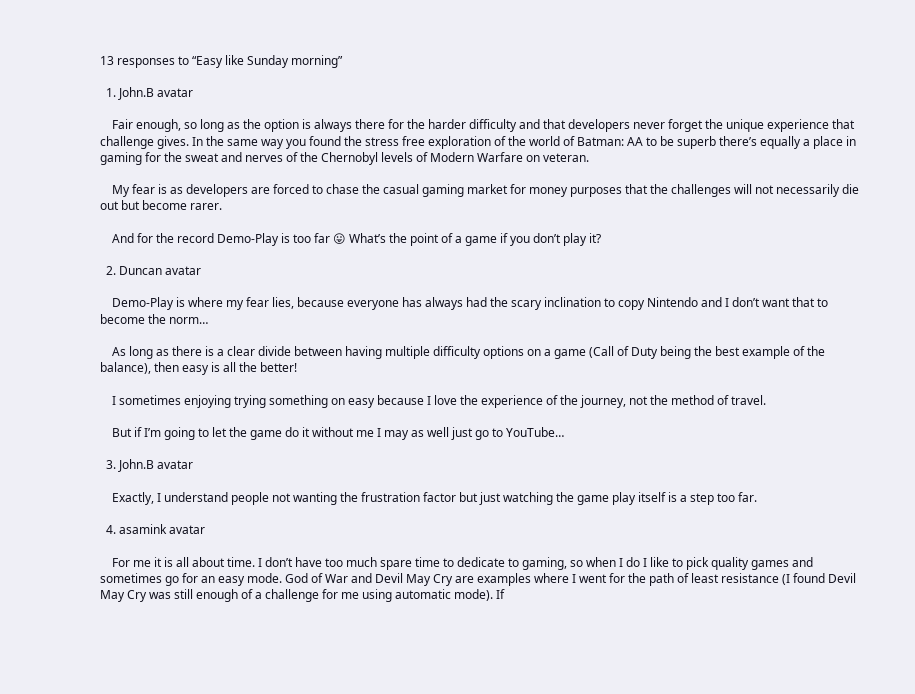13 responses to “Easy like Sunday morning”

  1. John.B avatar

    Fair enough, so long as the option is always there for the harder difficulty and that developers never forget the unique experience that challenge gives. In the same way you found the stress free exploration of the world of Batman: AA to be superb there’s equally a place in gaming for the sweat and nerves of the Chernobyl levels of Modern Warfare on veteran.

    My fear is as developers are forced to chase the casual gaming market for money purposes that the challenges will not necessarily die out but become rarer.

    And for the record Demo-Play is too far 😛 What’s the point of a game if you don’t play it?

  2. Duncan avatar

    Demo-Play is where my fear lies, because everyone has always had the scary inclination to copy Nintendo and I don’t want that to become the norm…

    As long as there is a clear divide between having multiple difficulty options on a game (Call of Duty being the best example of the balance), then easy is all the better!

    I sometimes enjoying trying something on easy because I love the experience of the journey, not the method of travel.

    But if I’m going to let the game do it without me I may as well just go to YouTube…

  3. John.B avatar

    Exactly, I understand people not wanting the frustration factor but just watching the game play itself is a step too far.

  4. asamink avatar

    For me it is all about time. I don’t have too much spare time to dedicate to gaming, so when I do I like to pick quality games and sometimes go for an easy mode. God of War and Devil May Cry are examples where I went for the path of least resistance (I found Devil May Cry was still enough of a challenge for me using automatic mode). If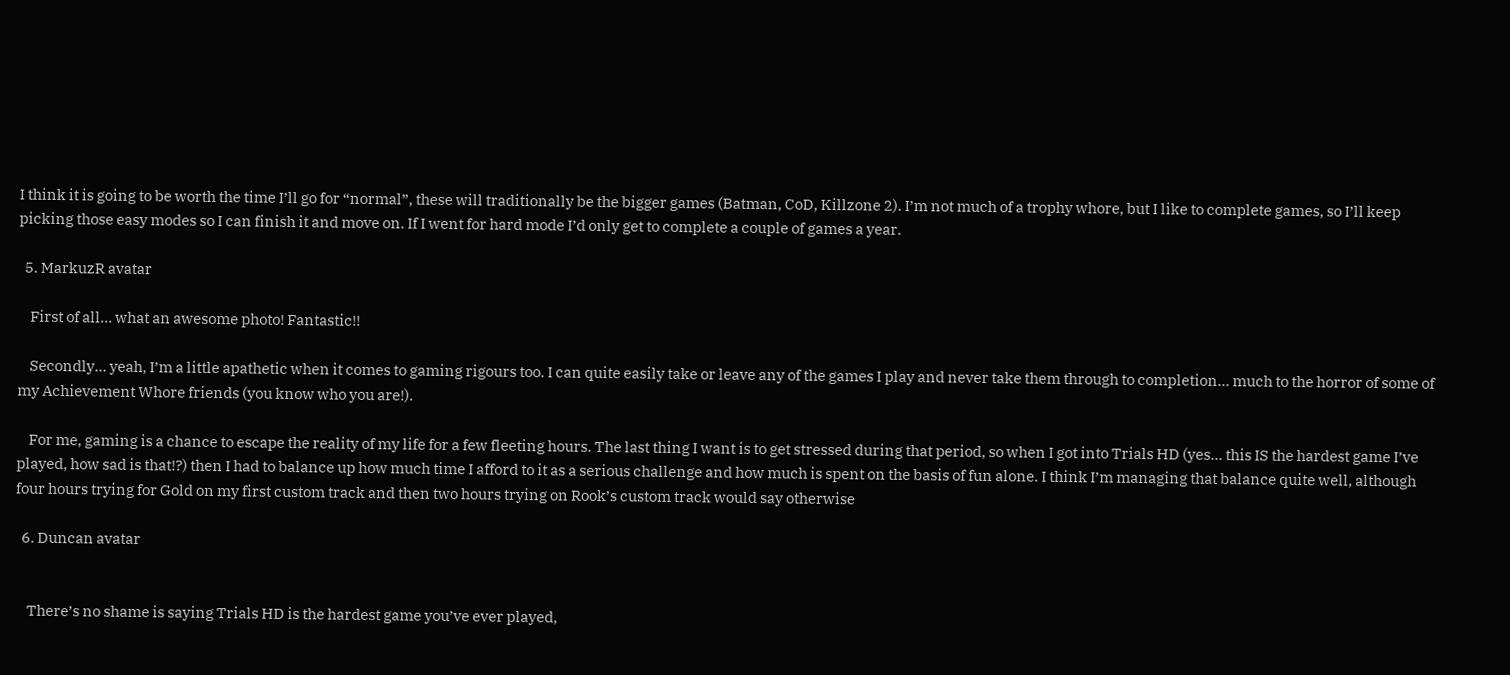I think it is going to be worth the time I’ll go for “normal”, these will traditionally be the bigger games (Batman, CoD, Killzone 2). I’m not much of a trophy whore, but I like to complete games, so I’ll keep picking those easy modes so I can finish it and move on. If I went for hard mode I’d only get to complete a couple of games a year.

  5. MarkuzR avatar

    First of all… what an awesome photo! Fantastic!!

    Secondly… yeah, I’m a little apathetic when it comes to gaming rigours too. I can quite easily take or leave any of the games I play and never take them through to completion… much to the horror of some of my Achievement Whore friends (you know who you are!).

    For me, gaming is a chance to escape the reality of my life for a few fleeting hours. The last thing I want is to get stressed during that period, so when I got into Trials HD (yes… this IS the hardest game I’ve played, how sad is that!?) then I had to balance up how much time I afford to it as a serious challenge and how much is spent on the basis of fun alone. I think I’m managing that balance quite well, although four hours trying for Gold on my first custom track and then two hours trying on Rook’s custom track would say otherwise

  6. Duncan avatar


    There’s no shame is saying Trials HD is the hardest game you’ve ever played,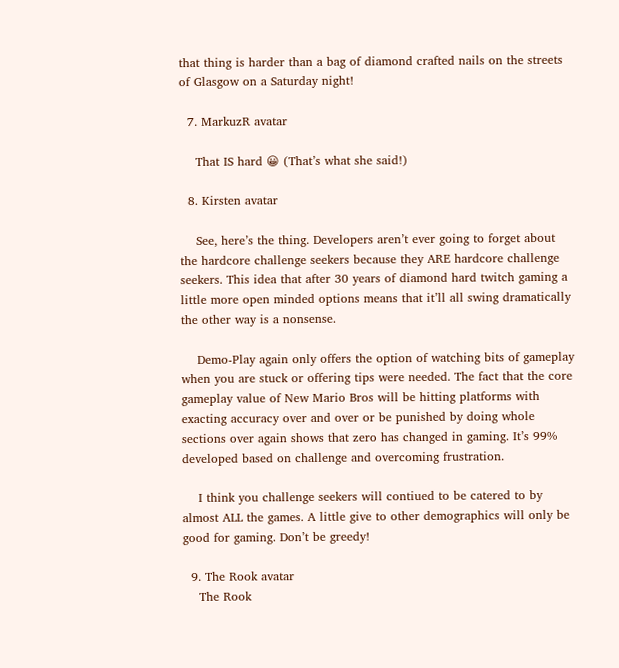that thing is harder than a bag of diamond crafted nails on the streets of Glasgow on a Saturday night!

  7. MarkuzR avatar

    That IS hard 😀 (That’s what she said!)

  8. Kirsten avatar

    See, here’s the thing. Developers aren’t ever going to forget about the hardcore challenge seekers because they ARE hardcore challenge seekers. This idea that after 30 years of diamond hard twitch gaming a little more open minded options means that it’ll all swing dramatically the other way is a nonsense.

    Demo-Play again only offers the option of watching bits of gameplay when you are stuck or offering tips were needed. The fact that the core gameplay value of New Mario Bros will be hitting platforms with exacting accuracy over and over or be punished by doing whole sections over again shows that zero has changed in gaming. It’s 99% developed based on challenge and overcoming frustration.

    I think you challenge seekers will contiued to be catered to by almost ALL the games. A little give to other demographics will only be good for gaming. Don’t be greedy!

  9. The Rook avatar
    The Rook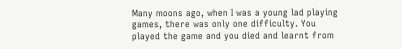Many moons ago, when I was a young lad playing games, there was only one difficulty. You played the game and you died and learnt from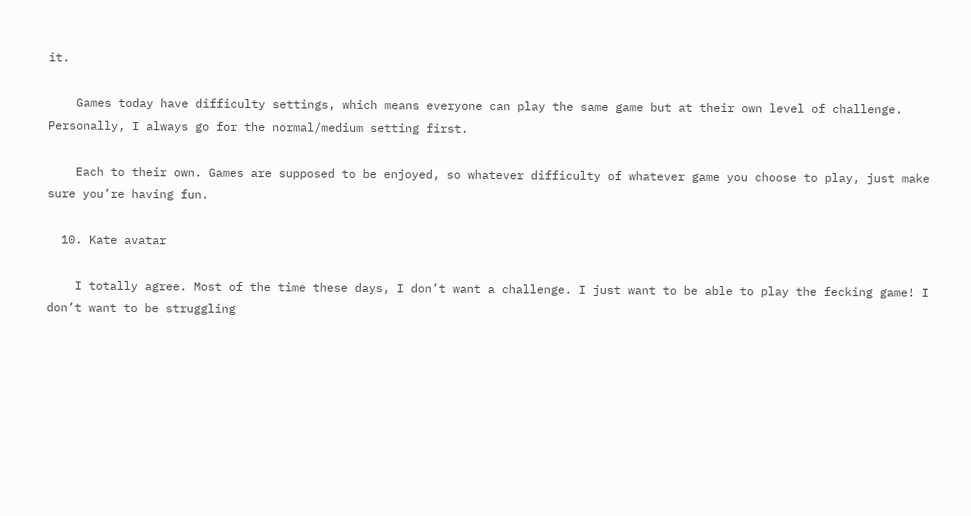it.

    Games today have difficulty settings, which means everyone can play the same game but at their own level of challenge. Personally, I always go for the normal/medium setting first.

    Each to their own. Games are supposed to be enjoyed, so whatever difficulty of whatever game you choose to play, just make sure you’re having fun.

  10. Kate avatar

    I totally agree. Most of the time these days, I don’t want a challenge. I just want to be able to play the fecking game! I don’t want to be struggling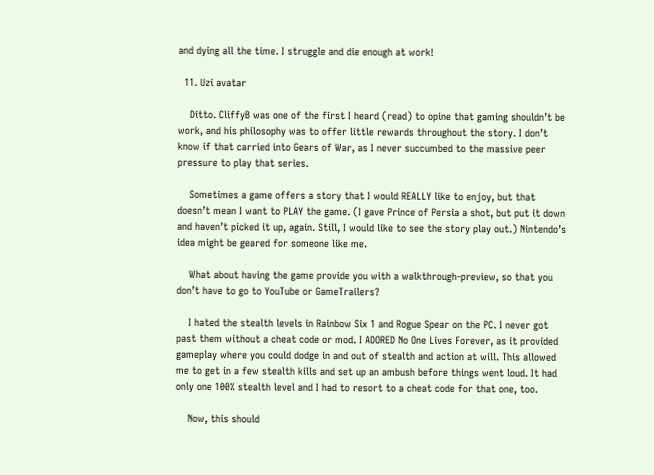and dying all the time. I struggle and die enough at work!

  11. Uzi avatar

    Ditto. CliffyB was one of the first I heard (read) to opine that gaming shouldn’t be work, and his philosophy was to offer little rewards throughout the story. I don’t know if that carried into Gears of War, as I never succumbed to the massive peer pressure to play that series.

    Sometimes a game offers a story that I would REALLY like to enjoy, but that doesn’t mean I want to PLAY the game. (I gave Prince of Persia a shot, but put it down and haven’t picked it up, again. Still, I would like to see the story play out.) Nintendo’s idea might be geared for someone like me.

    What about having the game provide you with a walkthrough-preview, so that you don’t have to go to YouTube or GameTrailers?

    I hated the stealth levels in Rainbow Six 1 and Rogue Spear on the PC. I never got past them without a cheat code or mod. I ADORED No One Lives Forever, as it provided gameplay where you could dodge in and out of stealth and action at will. This allowed me to get in a few stealth kills and set up an ambush before things went loud. It had only one 100% stealth level and I had to resort to a cheat code for that one, too.

    Now, this should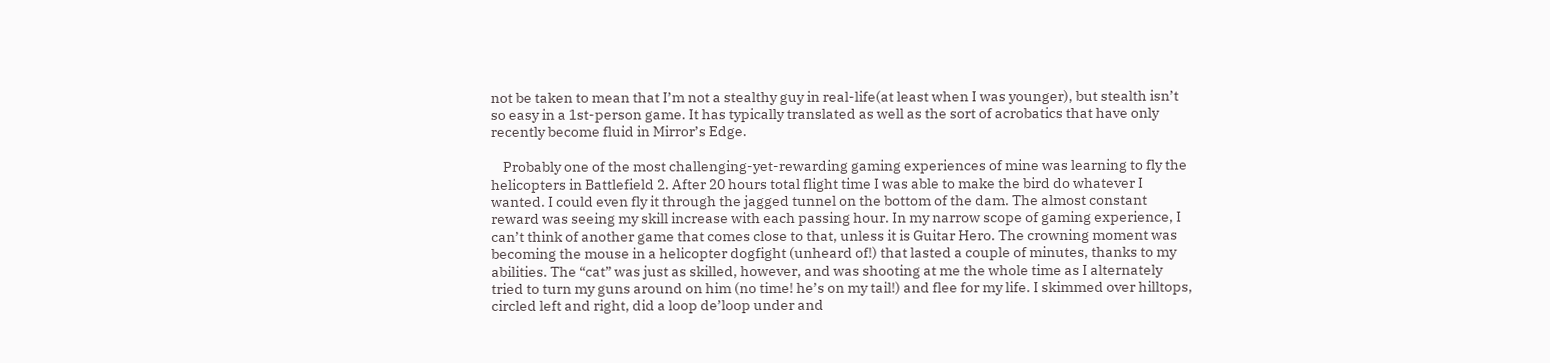not be taken to mean that I’m not a stealthy guy in real-life(at least when I was younger), but stealth isn’t so easy in a 1st-person game. It has typically translated as well as the sort of acrobatics that have only recently become fluid in Mirror’s Edge.

    Probably one of the most challenging-yet-rewarding gaming experiences of mine was learning to fly the helicopters in Battlefield 2. After 20 hours total flight time I was able to make the bird do whatever I wanted. I could even fly it through the jagged tunnel on the bottom of the dam. The almost constant reward was seeing my skill increase with each passing hour. In my narrow scope of gaming experience, I can’t think of another game that comes close to that, unless it is Guitar Hero. The crowning moment was becoming the mouse in a helicopter dogfight (unheard of!) that lasted a couple of minutes, thanks to my abilities. The “cat” was just as skilled, however, and was shooting at me the whole time as I alternately tried to turn my guns around on him (no time! he’s on my tail!) and flee for my life. I skimmed over hilltops, circled left and right, did a loop de’loop under and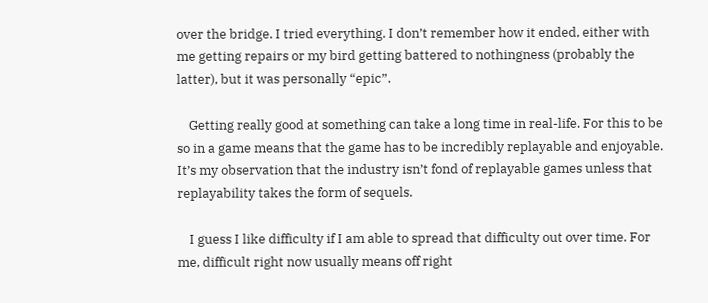over the bridge. I tried everything. I don’t remember how it ended, either with me getting repairs or my bird getting battered to nothingness (probably the latter), but it was personally “epic”.

    Getting really good at something can take a long time in real-life. For this to be so in a game means that the game has to be incredibly replayable and enjoyable. It’s my observation that the industry isn’t fond of replayable games unless that replayability takes the form of sequels.

    I guess I like difficulty if I am able to spread that difficulty out over time. For me, difficult right now usually means off right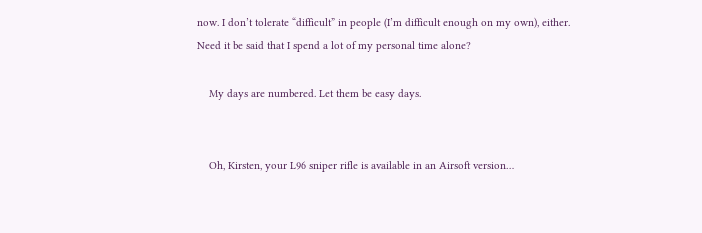now. I don’t tolerate “difficult” in people (I’m difficult enough on my own), either. Need it be said that I spend a lot of my personal time alone?

    My days are numbered. Let them be easy days.


    Oh, Kirsten, your L96 sniper rifle is available in an Airsoft version…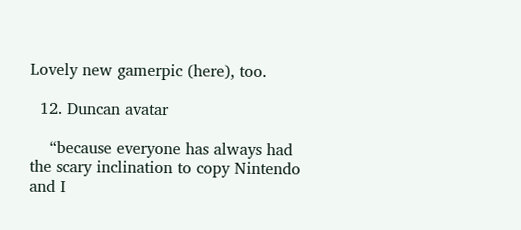Lovely new gamerpic (here), too.

  12. Duncan avatar

    “because everyone has always had the scary inclination to copy Nintendo and I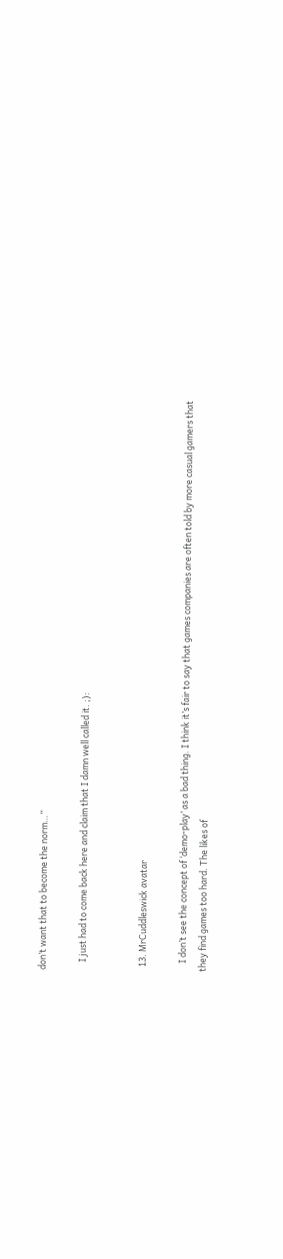don’t want that to become the norm…”

    I just had to come back here and claim that I damn well called it. ;):


  13. MrCuddleswick avatar

    I don’t see the concept of ‘demo-play’ as a bad thing. I think it’s fair to say that games companies are often told by more casual gamers that they find games too hard. The likes of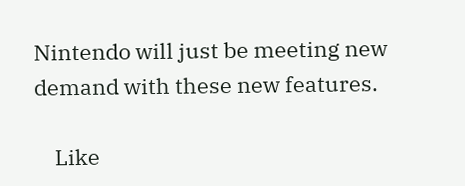Nintendo will just be meeting new demand with these new features.

    Like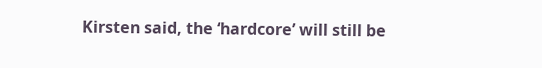Kirsten said, the ‘hardcore’ will still be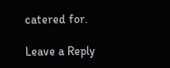catered for.

Leave a Reply